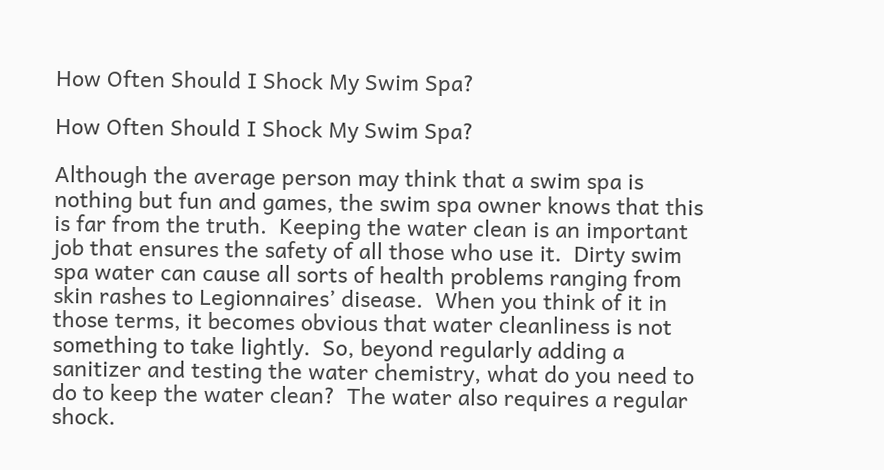How Often Should I Shock My Swim Spa?

How Often Should I Shock My Swim Spa?

Although the average person may think that a swim spa is nothing but fun and games, the swim spa owner knows that this is far from the truth.  Keeping the water clean is an important job that ensures the safety of all those who use it.  Dirty swim spa water can cause all sorts of health problems ranging from skin rashes to Legionnaires’ disease.  When you think of it in those terms, it becomes obvious that water cleanliness is not something to take lightly.  So, beyond regularly adding a sanitizer and testing the water chemistry, what do you need to do to keep the water clean?  The water also requires a regular shock.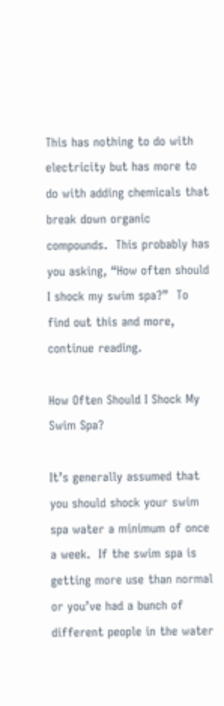This has nothing to do with electricity but has more to do with adding chemicals that break down organic compounds.  This probably has you asking, “How often should I shock my swim spa?”  To find out this and more, continue reading.

How Often Should I Shock My Swim Spa?

It’s generally assumed that you should shock your swim spa water a minimum of once a week.  If the swim spa is getting more use than normal or you’ve had a bunch of different people in the water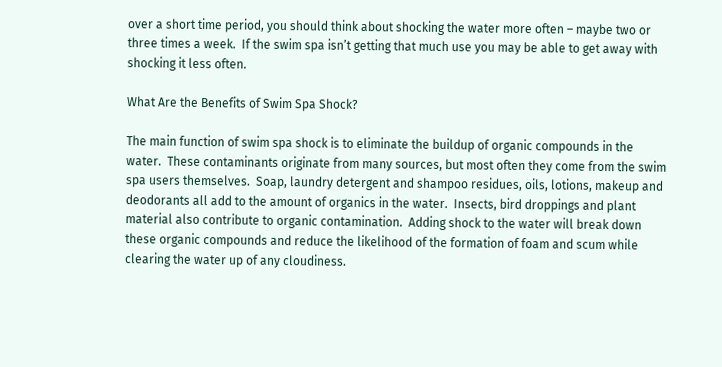over a short time period, you should think about shocking the water more often – maybe two or three times a week.  If the swim spa isn’t getting that much use you may be able to get away with shocking it less often.

What Are the Benefits of Swim Spa Shock?

The main function of swim spa shock is to eliminate the buildup of organic compounds in the water.  These contaminants originate from many sources, but most often they come from the swim spa users themselves.  Soap, laundry detergent and shampoo residues, oils, lotions, makeup and deodorants all add to the amount of organics in the water.  Insects, bird droppings and plant material also contribute to organic contamination.  Adding shock to the water will break down these organic compounds and reduce the likelihood of the formation of foam and scum while clearing the water up of any cloudiness.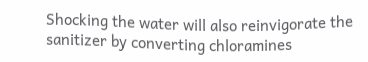Shocking the water will also reinvigorate the sanitizer by converting chloramines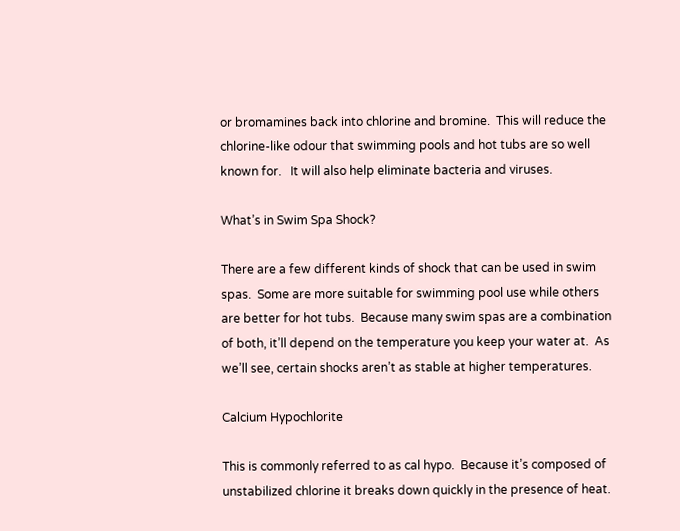or bromamines back into chlorine and bromine.  This will reduce the chlorine-like odour that swimming pools and hot tubs are so well known for.   It will also help eliminate bacteria and viruses.

What’s in Swim Spa Shock?

There are a few different kinds of shock that can be used in swim spas.  Some are more suitable for swimming pool use while others are better for hot tubs.  Because many swim spas are a combination of both, it’ll depend on the temperature you keep your water at.  As we’ll see, certain shocks aren’t as stable at higher temperatures.

Calcium Hypochlorite

This is commonly referred to as cal hypo.  Because it’s composed of unstabilized chlorine it breaks down quickly in the presence of heat.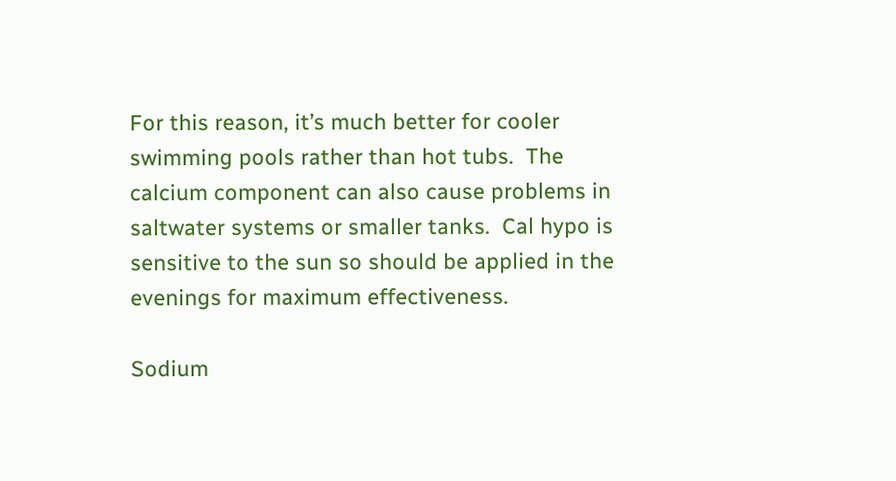For this reason, it’s much better for cooler swimming pools rather than hot tubs.  The calcium component can also cause problems in saltwater systems or smaller tanks.  Cal hypo is sensitive to the sun so should be applied in the evenings for maximum effectiveness.

Sodium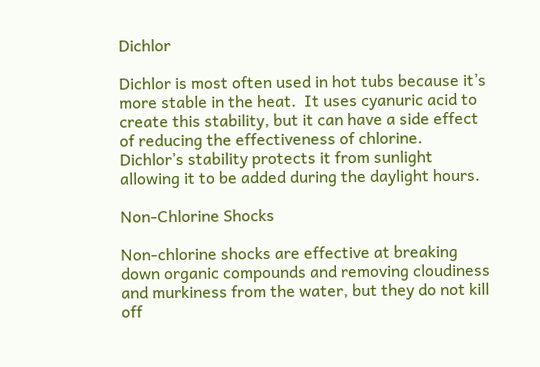Dichlor

Dichlor is most often used in hot tubs because it’s more stable in the heat.  It uses cyanuric acid to create this stability, but it can have a side effect of reducing the effectiveness of chlorine.  Dichlor’s stability protects it from sunlight allowing it to be added during the daylight hours.

Non-Chlorine Shocks

Non-chlorine shocks are effective at breaking down organic compounds and removing cloudiness and murkiness from the water, but they do not kill off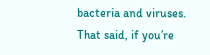bacteria and viruses.  That said, if you’re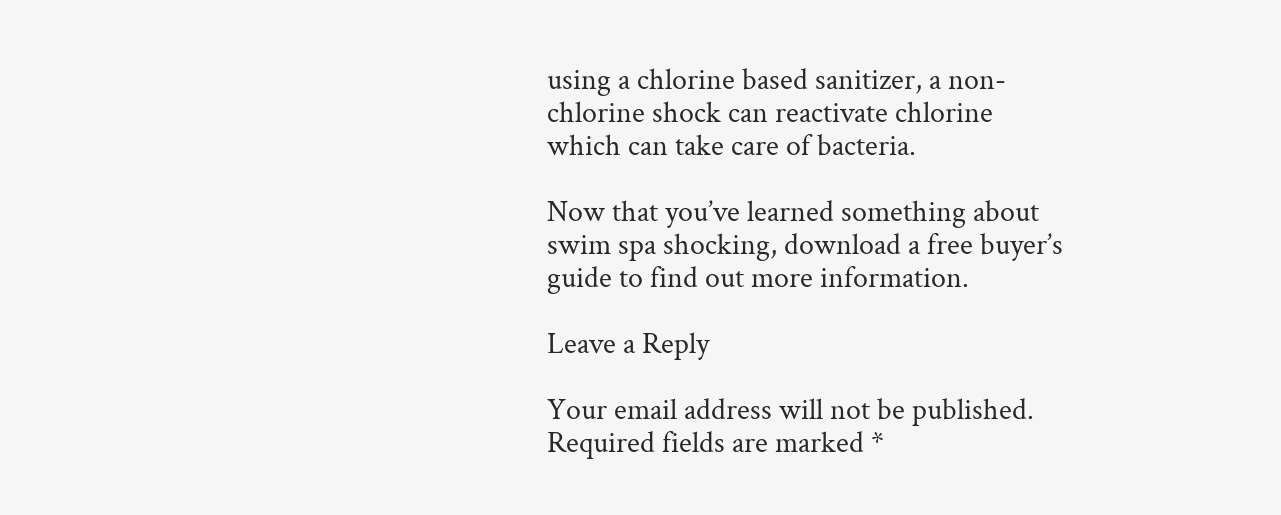using a chlorine based sanitizer, a non-chlorine shock can reactivate chlorine which can take care of bacteria.

Now that you’ve learned something about swim spa shocking, download a free buyer’s guide to find out more information.

Leave a Reply

Your email address will not be published. Required fields are marked *